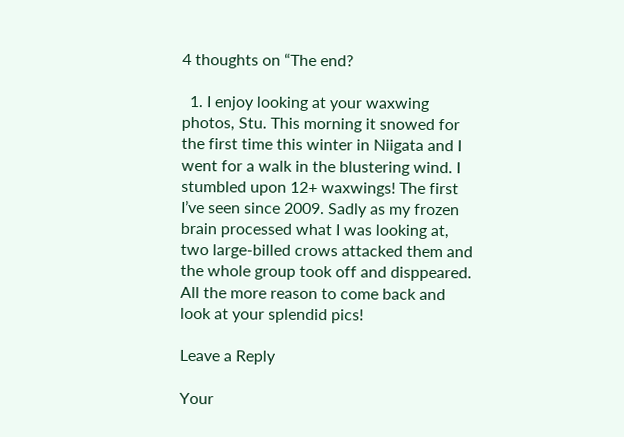4 thoughts on “The end?

  1. I enjoy looking at your waxwing photos, Stu. This morning it snowed for the first time this winter in Niigata and I went for a walk in the blustering wind. I stumbled upon 12+ waxwings! The first I’ve seen since 2009. Sadly as my frozen brain processed what I was looking at, two large-billed crows attacked them and the whole group took off and disppeared. All the more reason to come back and look at your splendid pics!

Leave a Reply

Your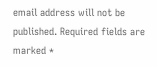email address will not be published. Required fields are marked *